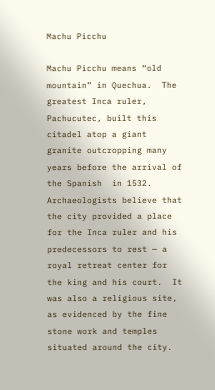Machu Picchu

Machu Picchu means “old mountain” in Quechua.  The greatest Inca ruler, Pachucutec, built this citadel atop a giant granite outcropping many years before the arrival of the Spanish  in 1532.  Archaeologists believe that the city provided a place for the Inca ruler and his predecessors to rest — a royal retreat center for the king and his court.  It was also a religious site, as evidenced by the fine stone work and temples situated around the city.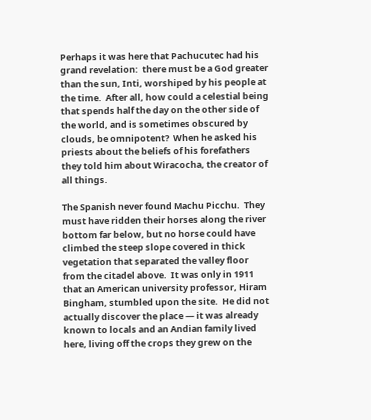Perhaps it was here that Pachucutec had his grand revelation:  there must be a God greater than the sun, Inti, worshiped by his people at the time.  After all, how could a celestial being that spends half the day on the other side of the world, and is sometimes obscured by clouds, be omnipotent?  When he asked his priests about the beliefs of his forefathers they told him about Wiracocha, the creator of all things.

The Spanish never found Machu Picchu.  They must have ridden their horses along the river bottom far below, but no horse could have climbed the steep slope covered in thick vegetation that separated the valley floor from the citadel above.  It was only in 1911 that an American university professor, Hiram Bingham, stumbled upon the site.  He did not actually discover the place — it was already known to locals and an Andian family lived here, living off the crops they grew on the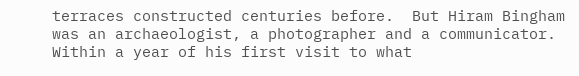terraces constructed centuries before.  But Hiram Bingham was an archaeologist, a photographer and a communicator.  Within a year of his first visit to what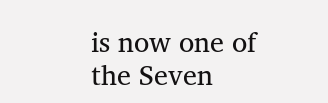is now one of the Seven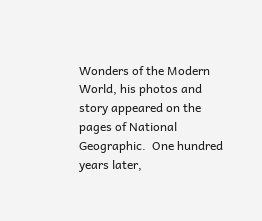Wonders of the Modern World, his photos and story appeared on the pages of National Geographic.  One hundred years later,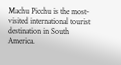Machu Picchu is the most-visited international tourist destination in South America.